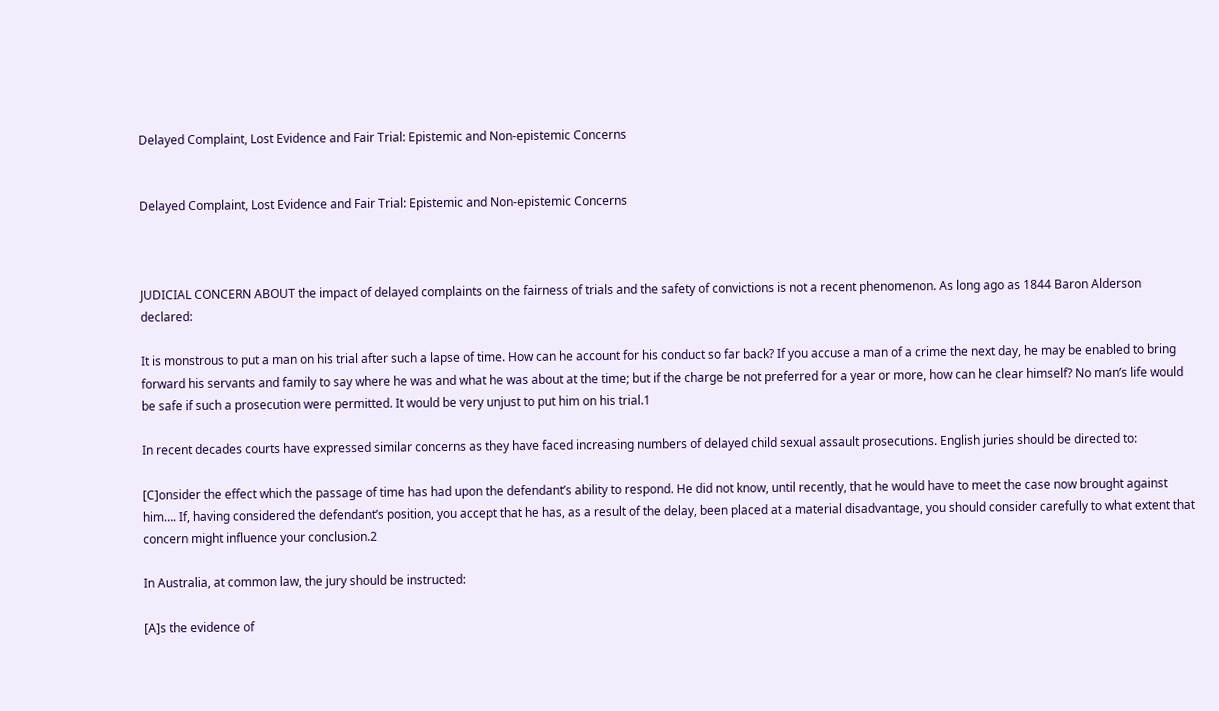Delayed Complaint, Lost Evidence and Fair Trial: Epistemic and Non-epistemic Concerns


Delayed Complaint, Lost Evidence and Fair Trial: Epistemic and Non-epistemic Concerns



JUDICIAL CONCERN ABOUT the impact of delayed complaints on the fairness of trials and the safety of convictions is not a recent phenomenon. As long ago as 1844 Baron Alderson declared:

It is monstrous to put a man on his trial after such a lapse of time. How can he account for his conduct so far back? If you accuse a man of a crime the next day, he may be enabled to bring forward his servants and family to say where he was and what he was about at the time; but if the charge be not preferred for a year or more, how can he clear himself? No man’s life would be safe if such a prosecution were permitted. It would be very unjust to put him on his trial.1

In recent decades courts have expressed similar concerns as they have faced increasing numbers of delayed child sexual assault prosecutions. English juries should be directed to:

[C]onsider the effect which the passage of time has had upon the defendant’s ability to respond. He did not know, until recently, that he would have to meet the case now brought against him…. If, having considered the defendant’s position, you accept that he has, as a result of the delay, been placed at a material disadvantage, you should consider carefully to what extent that concern might influence your conclusion.2

In Australia, at common law, the jury should be instructed:

[A]s the evidence of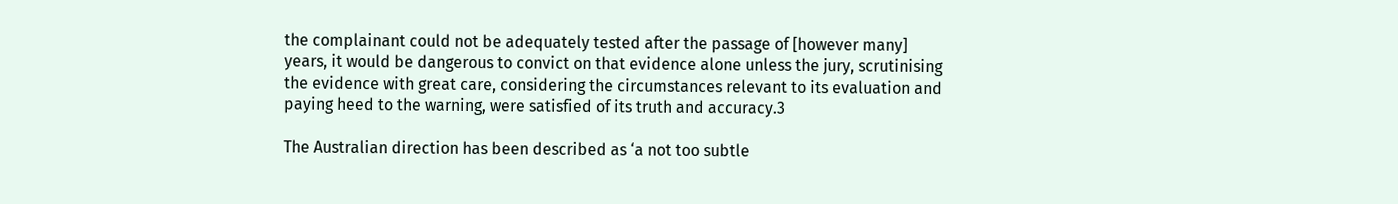the complainant could not be adequately tested after the passage of [however many] years, it would be dangerous to convict on that evidence alone unless the jury, scrutinising the evidence with great care, considering the circumstances relevant to its evaluation and paying heed to the warning, were satisfied of its truth and accuracy.3

The Australian direction has been described as ‘a not too subtle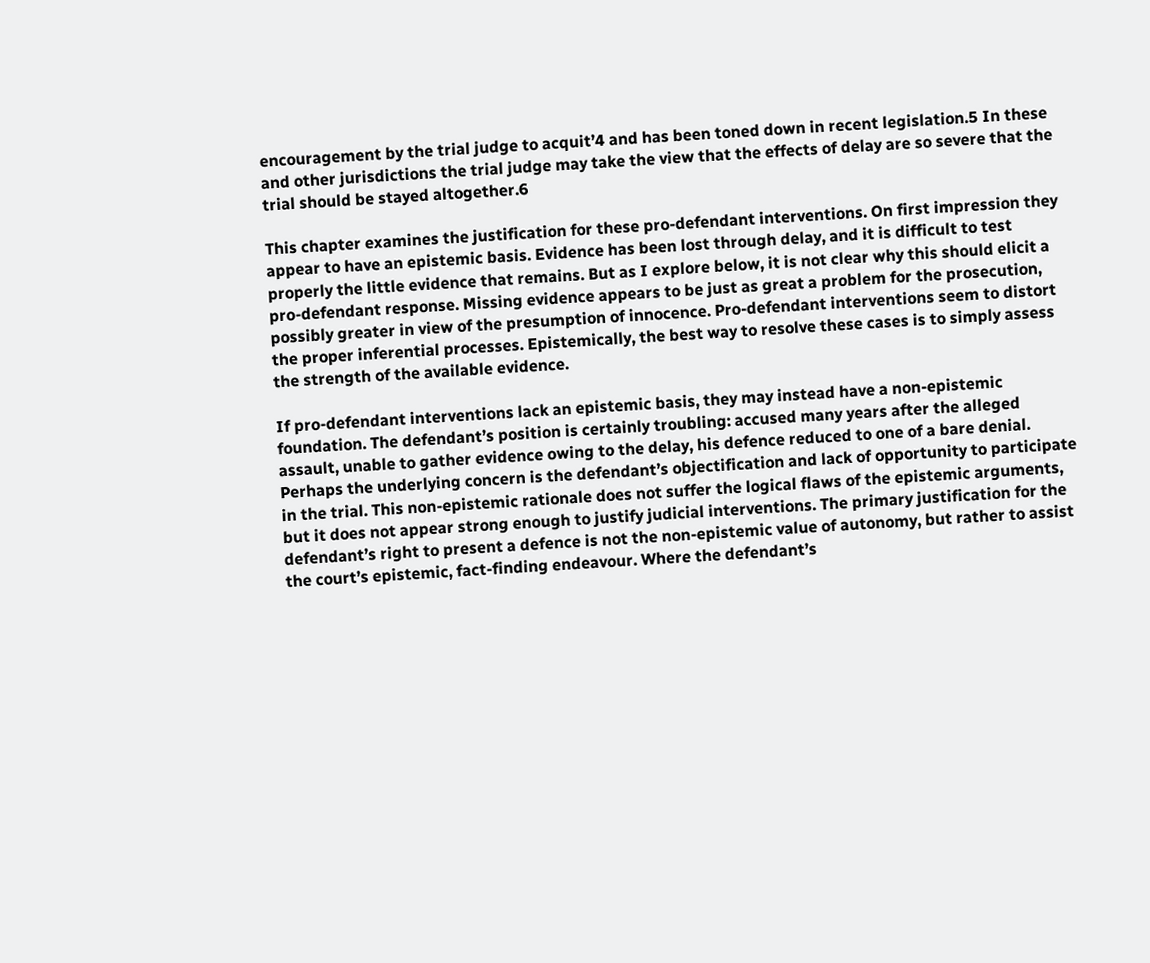encouragement by the trial judge to acquit’4 and has been toned down in recent legislation.5 In these and other jurisdictions the trial judge may take the view that the effects of delay are so severe that the trial should be stayed altogether.6

This chapter examines the justification for these pro-defendant interventions. On first impression they appear to have an epistemic basis. Evidence has been lost through delay, and it is difficult to test properly the little evidence that remains. But as I explore below, it is not clear why this should elicit a pro-defendant response. Missing evidence appears to be just as great a problem for the prosecution, possibly greater in view of the presumption of innocence. Pro-defendant interventions seem to distort the proper inferential processes. Epistemically, the best way to resolve these cases is to simply assess the strength of the available evidence.

If pro-defendant interventions lack an epistemic basis, they may instead have a non-epistemic foundation. The defendant’s position is certainly troubling: accused many years after the alleged assault, unable to gather evidence owing to the delay, his defence reduced to one of a bare denial. Perhaps the underlying concern is the defendant’s objectification and lack of opportunity to participate in the trial. This non-epistemic rationale does not suffer the logical flaws of the epistemic arguments, but it does not appear strong enough to justify judicial interventions. The primary justification for the defendant’s right to present a defence is not the non-epistemic value of autonomy, but rather to assist the court’s epistemic, fact-finding endeavour. Where the defendant’s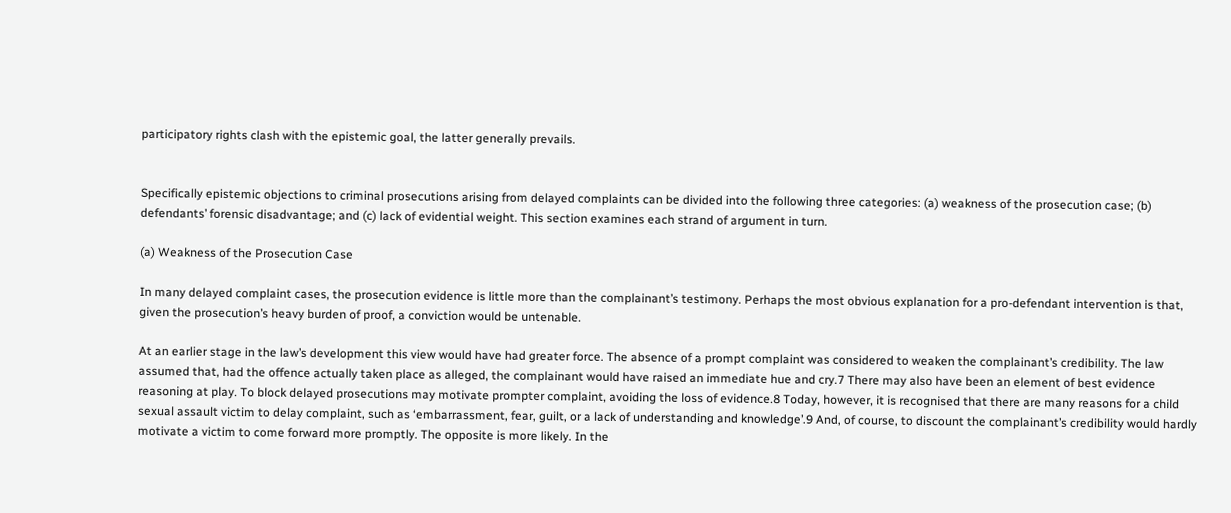participatory rights clash with the epistemic goal, the latter generally prevails.


Specifically epistemic objections to criminal prosecutions arising from delayed complaints can be divided into the following three categories: (a) weakness of the prosecution case; (b) defendants’ forensic disadvantage; and (c) lack of evidential weight. This section examines each strand of argument in turn.

(a) Weakness of the Prosecution Case

In many delayed complaint cases, the prosecution evidence is little more than the complainant’s testimony. Perhaps the most obvious explanation for a pro-defendant intervention is that, given the prosecution’s heavy burden of proof, a conviction would be untenable.

At an earlier stage in the law’s development this view would have had greater force. The absence of a prompt complaint was considered to weaken the complainant’s credibility. The law assumed that, had the offence actually taken place as alleged, the complainant would have raised an immediate hue and cry.7 There may also have been an element of best evidence reasoning at play. To block delayed prosecutions may motivate prompter complaint, avoiding the loss of evidence.8 Today, however, it is recognised that there are many reasons for a child sexual assault victim to delay complaint, such as ‘embarrassment, fear, guilt, or a lack of understanding and knowledge’.9 And, of course, to discount the complainant’s credibility would hardly motivate a victim to come forward more promptly. The opposite is more likely. In the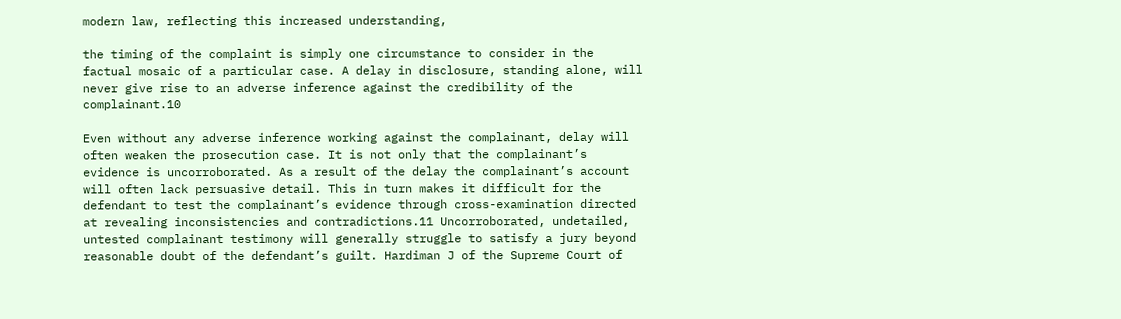modern law, reflecting this increased understanding,

the timing of the complaint is simply one circumstance to consider in the factual mosaic of a particular case. A delay in disclosure, standing alone, will never give rise to an adverse inference against the credibility of the complainant.10

Even without any adverse inference working against the complainant, delay will often weaken the prosecution case. It is not only that the complainant’s evidence is uncorroborated. As a result of the delay the complainant’s account will often lack persuasive detail. This in turn makes it difficult for the defendant to test the complainant’s evidence through cross-examination directed at revealing inconsistencies and contradictions.11 Uncorroborated, undetailed, untested complainant testimony will generally struggle to satisfy a jury beyond reasonable doubt of the defendant’s guilt. Hardiman J of the Supreme Court of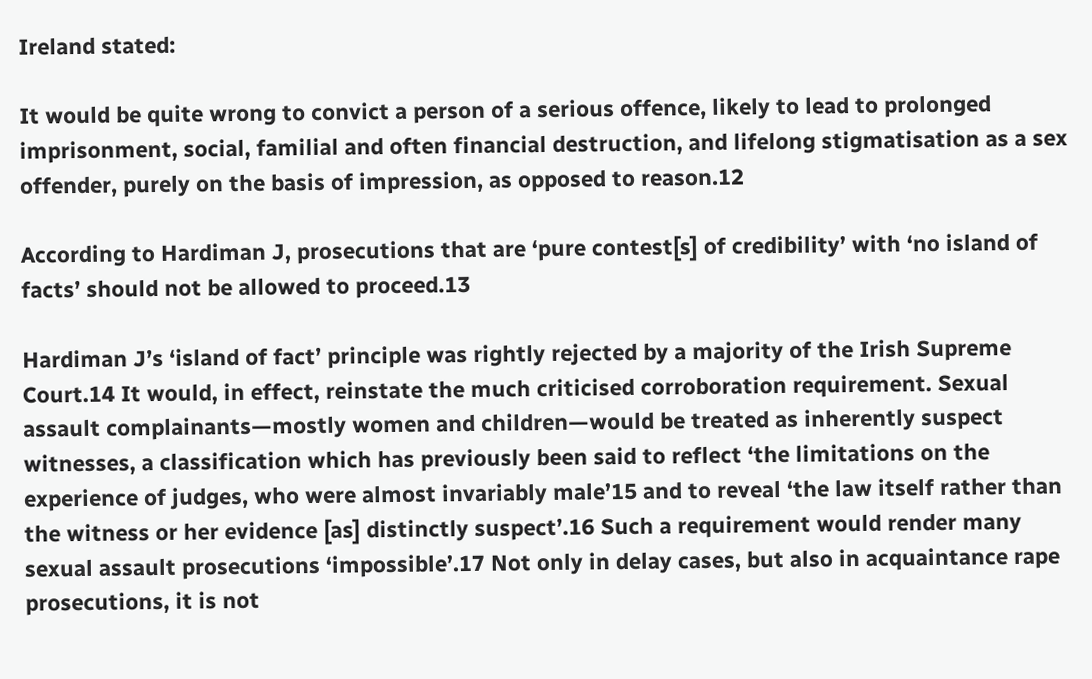Ireland stated:

It would be quite wrong to convict a person of a serious offence, likely to lead to prolonged imprisonment, social, familial and often financial destruction, and lifelong stigmatisation as a sex offender, purely on the basis of impression, as opposed to reason.12

According to Hardiman J, prosecutions that are ‘pure contest[s] of credibility’ with ‘no island of facts’ should not be allowed to proceed.13

Hardiman J’s ‘island of fact’ principle was rightly rejected by a majority of the Irish Supreme Court.14 It would, in effect, reinstate the much criticised corroboration requirement. Sexual assault complainants—mostly women and children—would be treated as inherently suspect witnesses, a classification which has previously been said to reflect ‘the limitations on the experience of judges, who were almost invariably male’15 and to reveal ‘the law itself rather than the witness or her evidence [as] distinctly suspect’.16 Such a requirement would render many sexual assault prosecutions ‘impossible’.17 Not only in delay cases, but also in acquaintance rape prosecutions, it is not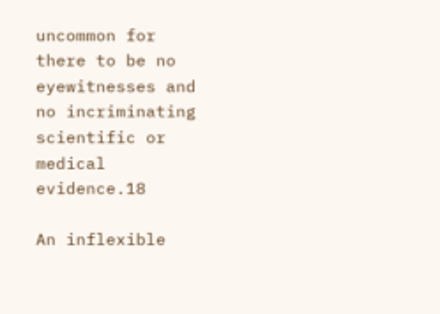uncommon for there to be no eyewitnesses and no incriminating scientific or medical evidence.18

An inflexible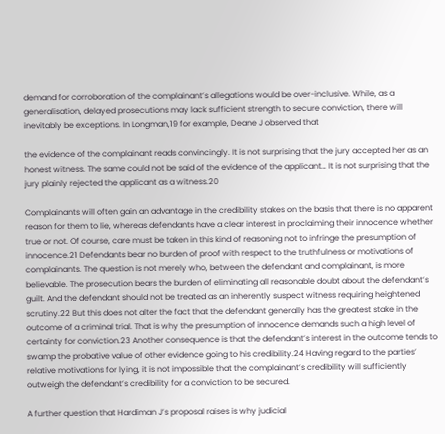demand for corroboration of the complainant’s allegations would be over-inclusive. While, as a generalisation, delayed prosecutions may lack sufficient strength to secure conviction, there will inevitably be exceptions. In Longman,19 for example, Deane J observed that

the evidence of the complainant reads convincingly. It is not surprising that the jury accepted her as an honest witness. The same could not be said of the evidence of the applicant… It is not surprising that the jury plainly rejected the applicant as a witness.20

Complainants will often gain an advantage in the credibility stakes on the basis that there is no apparent reason for them to lie, whereas defendants have a clear interest in proclaiming their innocence whether true or not. Of course, care must be taken in this kind of reasoning not to infringe the presumption of innocence.21 Defendants bear no burden of proof with respect to the truthfulness or motivations of complainants. The question is not merely who, between the defendant and complainant, is more believable. The prosecution bears the burden of eliminating all reasonable doubt about the defendant’s guilt. And the defendant should not be treated as an inherently suspect witness requiring heightened scrutiny.22 But this does not alter the fact that the defendant generally has the greatest stake in the outcome of a criminal trial. That is why the presumption of innocence demands such a high level of certainty for conviction.23 Another consequence is that the defendant’s interest in the outcome tends to swamp the probative value of other evidence going to his credibility.24 Having regard to the parties’ relative motivations for lying, it is not impossible that the complainant’s credibility will sufficiently outweigh the defendant’s credibility for a conviction to be secured.

A further question that Hardiman J’s proposal raises is why judicial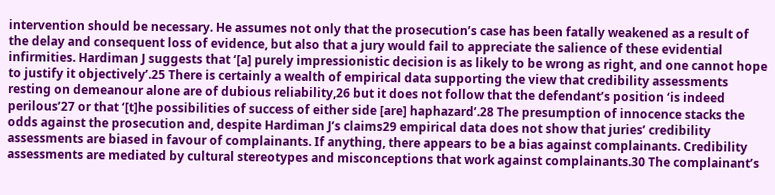intervention should be necessary. He assumes not only that the prosecution’s case has been fatally weakened as a result of the delay and consequent loss of evidence, but also that a jury would fail to appreciate the salience of these evidential infirmities. Hardiman J suggests that ‘[a] purely impressionistic decision is as likely to be wrong as right, and one cannot hope to justify it objectively’.25 There is certainly a wealth of empirical data supporting the view that credibility assessments resting on demeanour alone are of dubious reliability,26 but it does not follow that the defendant’s position ‘is indeed perilous’27 or that ‘[t]he possibilities of success of either side [are] haphazard’.28 The presumption of innocence stacks the odds against the prosecution and, despite Hardiman J’s claims29 empirical data does not show that juries’ credibility assessments are biased in favour of complainants. If anything, there appears to be a bias against complainants. Credibility assessments are mediated by cultural stereotypes and misconceptions that work against complainants.30 The complainant’s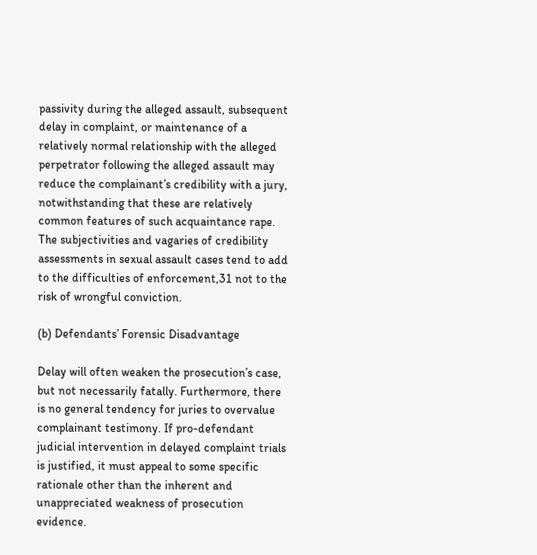passivity during the alleged assault, subsequent delay in complaint, or maintenance of a relatively normal relationship with the alleged perpetrator following the alleged assault may reduce the complainant’s credibility with a jury, notwithstanding that these are relatively common features of such acquaintance rape. The subjectivities and vagaries of credibility assessments in sexual assault cases tend to add to the difficulties of enforcement,31 not to the risk of wrongful conviction.

(b) Defendants’ Forensic Disadvantage

Delay will often weaken the prosecution’s case, but not necessarily fatally. Furthermore, there is no general tendency for juries to overvalue complainant testimony. If pro-defendant judicial intervention in delayed complaint trials is justified, it must appeal to some specific rationale other than the inherent and unappreciated weakness of prosecution evidence.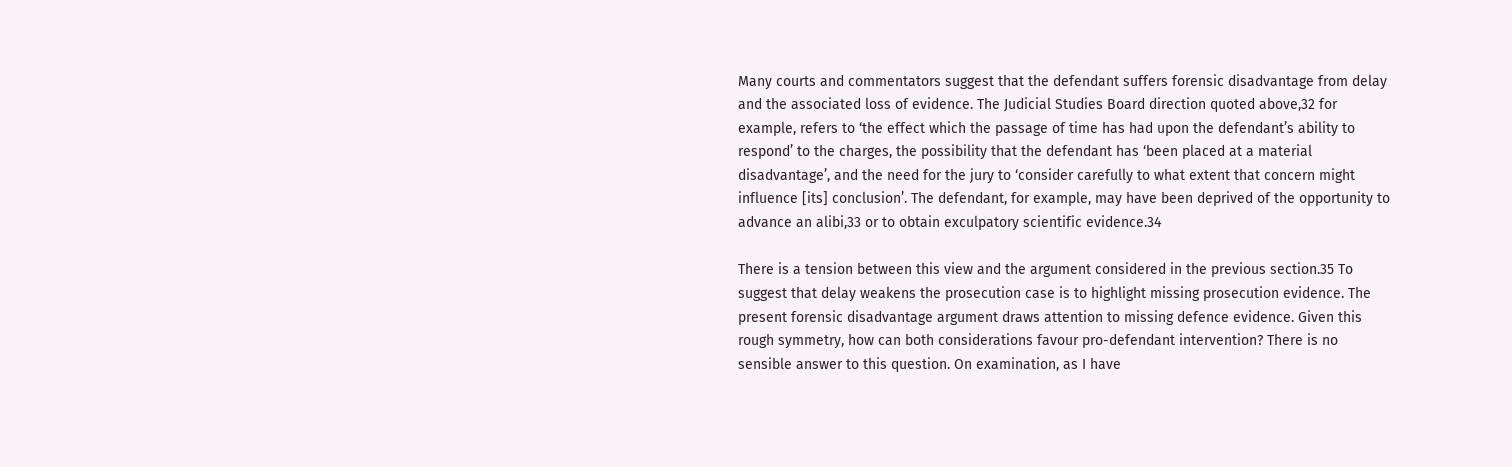Many courts and commentators suggest that the defendant suffers forensic disadvantage from delay and the associated loss of evidence. The Judicial Studies Board direction quoted above,32 for example, refers to ‘the effect which the passage of time has had upon the defendant’s ability to respond’ to the charges, the possibility that the defendant has ‘been placed at a material disadvantage’, and the need for the jury to ‘consider carefully to what extent that concern might influence [its] conclusion’. The defendant, for example, may have been deprived of the opportunity to advance an alibi,33 or to obtain exculpatory scientific evidence.34

There is a tension between this view and the argument considered in the previous section.35 To suggest that delay weakens the prosecution case is to highlight missing prosecution evidence. The present forensic disadvantage argument draws attention to missing defence evidence. Given this rough symmetry, how can both considerations favour pro-defendant intervention? There is no sensible answer to this question. On examination, as I have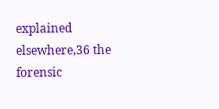explained elsewhere,36 the forensic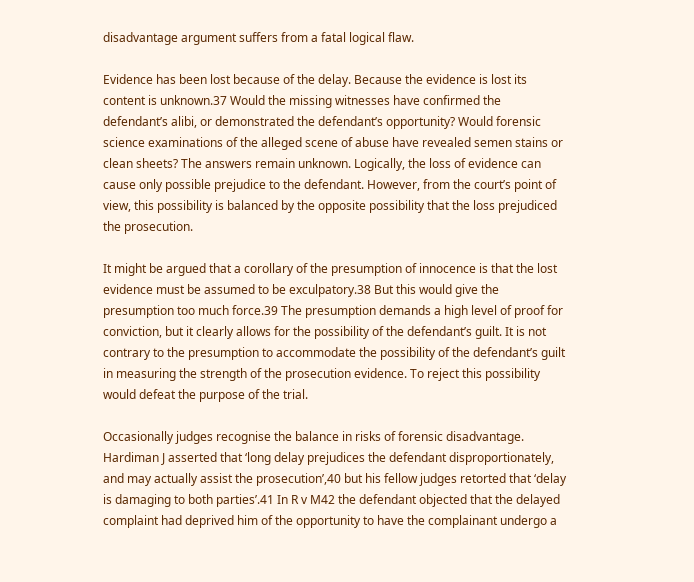disadvantage argument suffers from a fatal logical flaw.

Evidence has been lost because of the delay. Because the evidence is lost its content is unknown.37 Would the missing witnesses have confirmed the defendant’s alibi, or demonstrated the defendant’s opportunity? Would forensic science examinations of the alleged scene of abuse have revealed semen stains or clean sheets? The answers remain unknown. Logically, the loss of evidence can cause only possible prejudice to the defendant. However, from the court’s point of view, this possibility is balanced by the opposite possibility that the loss prejudiced the prosecution.

It might be argued that a corollary of the presumption of innocence is that the lost evidence must be assumed to be exculpatory.38 But this would give the presumption too much force.39 The presumption demands a high level of proof for conviction, but it clearly allows for the possibility of the defendant’s guilt. It is not contrary to the presumption to accommodate the possibility of the defendant’s guilt in measuring the strength of the prosecution evidence. To reject this possibility would defeat the purpose of the trial.

Occasionally judges recognise the balance in risks of forensic disadvantage. Hardiman J asserted that ‘long delay prejudices the defendant disproportionately, and may actually assist the prosecution’,40 but his fellow judges retorted that ‘delay is damaging to both parties’.41 In R v M42 the defendant objected that the delayed complaint had deprived him of the opportunity to have the complainant undergo a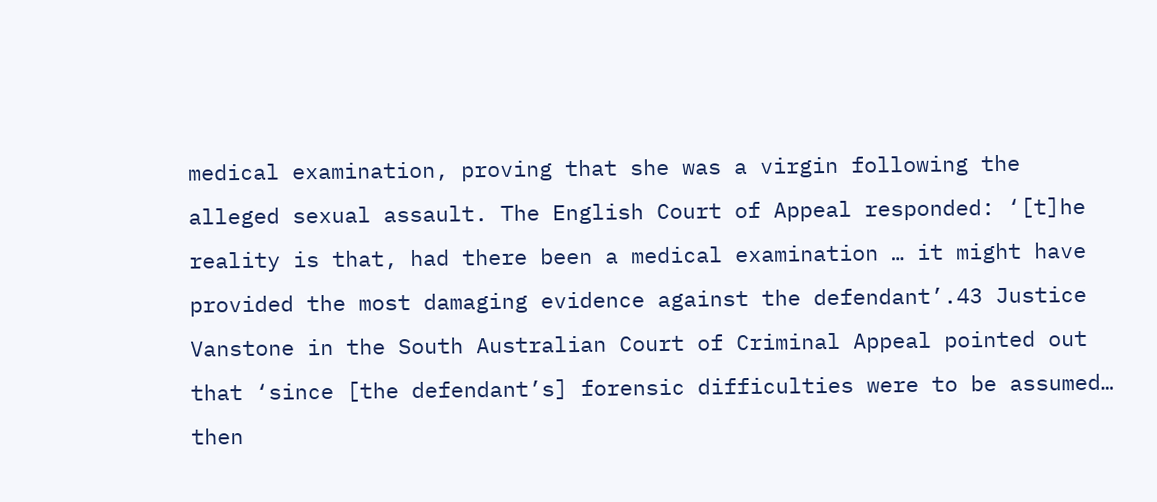medical examination, proving that she was a virgin following the alleged sexual assault. The English Court of Appeal responded: ‘[t]he reality is that, had there been a medical examination … it might have provided the most damaging evidence against the defendant’.43 Justice Vanstone in the South Australian Court of Criminal Appeal pointed out that ‘since [the defendant’s] forensic difficulties were to be assumed… then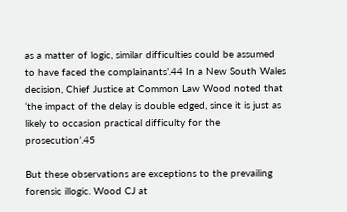as a matter of logic, similar difficulties could be assumed to have faced the complainants’.44 In a New South Wales decision, Chief Justice at Common Law Wood noted that ‘the impact of the delay is double edged, since it is just as likely to occasion practical difficulty for the prosecution’.45

But these observations are exceptions to the prevailing forensic illogic. Wood CJ at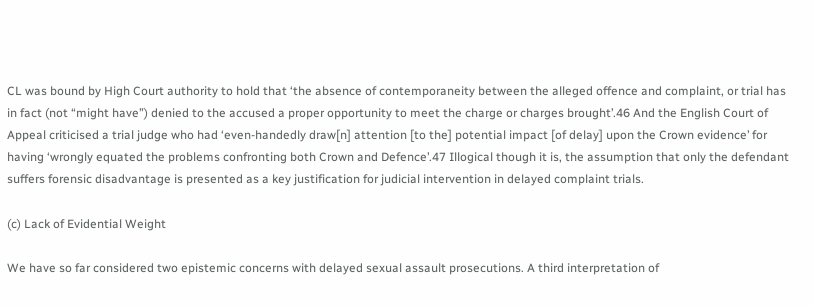CL was bound by High Court authority to hold that ‘the absence of contemporaneity between the alleged offence and complaint, or trial has in fact (not “might have”) denied to the accused a proper opportunity to meet the charge or charges brought’.46 And the English Court of Appeal criticised a trial judge who had ‘even-handedly draw[n] attention [to the] potential impact [of delay] upon the Crown evidence’ for having ‘wrongly equated the problems confronting both Crown and Defence’.47 Illogical though it is, the assumption that only the defendant suffers forensic disadvantage is presented as a key justification for judicial intervention in delayed complaint trials.

(c) Lack of Evidential Weight

We have so far considered two epistemic concerns with delayed sexual assault prosecutions. A third interpretation of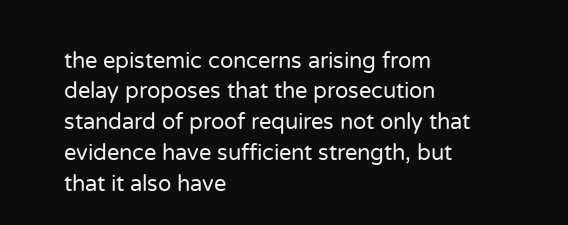the epistemic concerns arising from delay proposes that the prosecution standard of proof requires not only that evidence have sufficient strength, but that it also have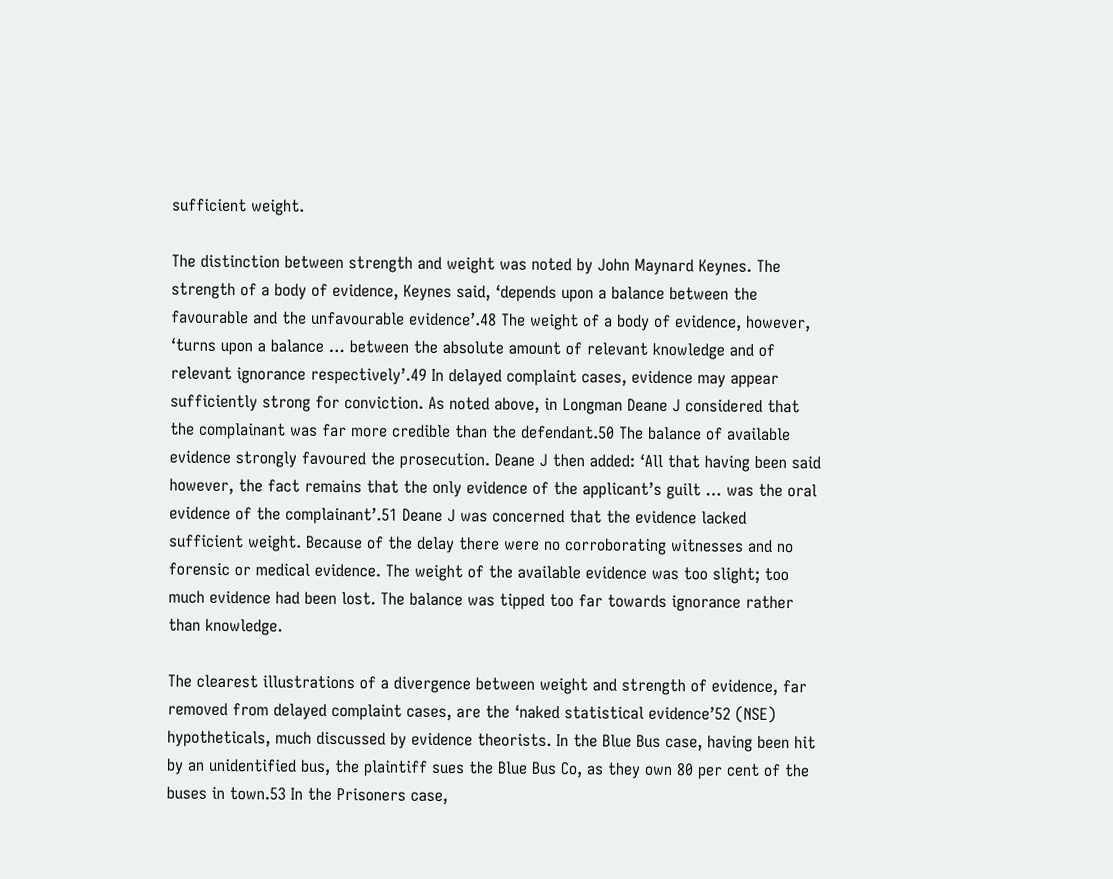sufficient weight.

The distinction between strength and weight was noted by John Maynard Keynes. The strength of a body of evidence, Keynes said, ‘depends upon a balance between the favourable and the unfavourable evidence’.48 The weight of a body of evidence, however, ‘turns upon a balance … between the absolute amount of relevant knowledge and of relevant ignorance respectively’.49 In delayed complaint cases, evidence may appear sufficiently strong for conviction. As noted above, in Longman Deane J considered that the complainant was far more credible than the defendant.50 The balance of available evidence strongly favoured the prosecution. Deane J then added: ‘All that having been said however, the fact remains that the only evidence of the applicant’s guilt … was the oral evidence of the complainant’.51 Deane J was concerned that the evidence lacked sufficient weight. Because of the delay there were no corroborating witnesses and no forensic or medical evidence. The weight of the available evidence was too slight; too much evidence had been lost. The balance was tipped too far towards ignorance rather than knowledge.

The clearest illustrations of a divergence between weight and strength of evidence, far removed from delayed complaint cases, are the ‘naked statistical evidence’52 (NSE) hypotheticals, much discussed by evidence theorists. In the Blue Bus case, having been hit by an unidentified bus, the plaintiff sues the Blue Bus Co, as they own 80 per cent of the buses in town.53 In the Prisoners case,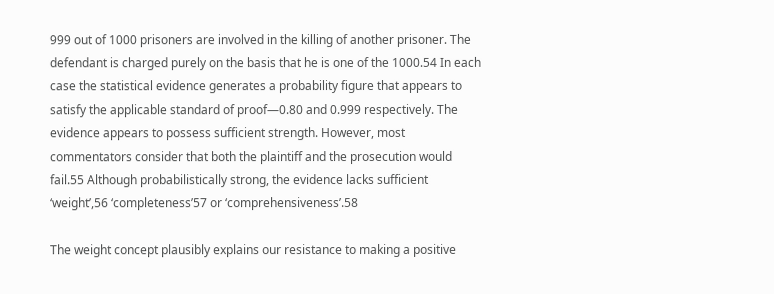999 out of 1000 prisoners are involved in the killing of another prisoner. The defendant is charged purely on the basis that he is one of the 1000.54 In each case the statistical evidence generates a probability figure that appears to satisfy the applicable standard of proof—0.80 and 0.999 respectively. The evidence appears to possess sufficient strength. However, most commentators consider that both the plaintiff and the prosecution would fail.55 Although probabilistically strong, the evidence lacks sufficient ‘weight’,56 ‘completeness’57 or ‘comprehensiveness’.58

The weight concept plausibly explains our resistance to making a positive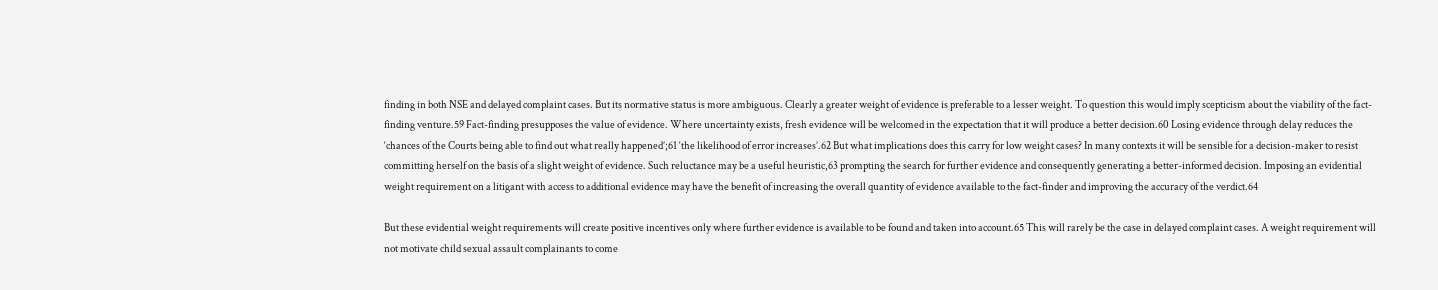finding in both NSE and delayed complaint cases. But its normative status is more ambiguous. Clearly a greater weight of evidence is preferable to a lesser weight. To question this would imply scepticism about the viability of the fact-finding venture.59 Fact-finding presupposes the value of evidence. Where uncertainty exists, fresh evidence will be welcomed in the expectation that it will produce a better decision.60 Losing evidence through delay reduces the ‘chances of the Courts being able to find out what really happened’;61 ‘the likelihood of error increases’.62 But what implications does this carry for low weight cases? In many contexts it will be sensible for a decision-maker to resist committing herself on the basis of a slight weight of evidence. Such reluctance may be a useful heuristic,63 prompting the search for further evidence and consequently generating a better-informed decision. Imposing an evidential weight requirement on a litigant with access to additional evidence may have the benefit of increasing the overall quantity of evidence available to the fact-finder and improving the accuracy of the verdict.64

But these evidential weight requirements will create positive incentives only where further evidence is available to be found and taken into account.65 This will rarely be the case in delayed complaint cases. A weight requirement will not motivate child sexual assault complainants to come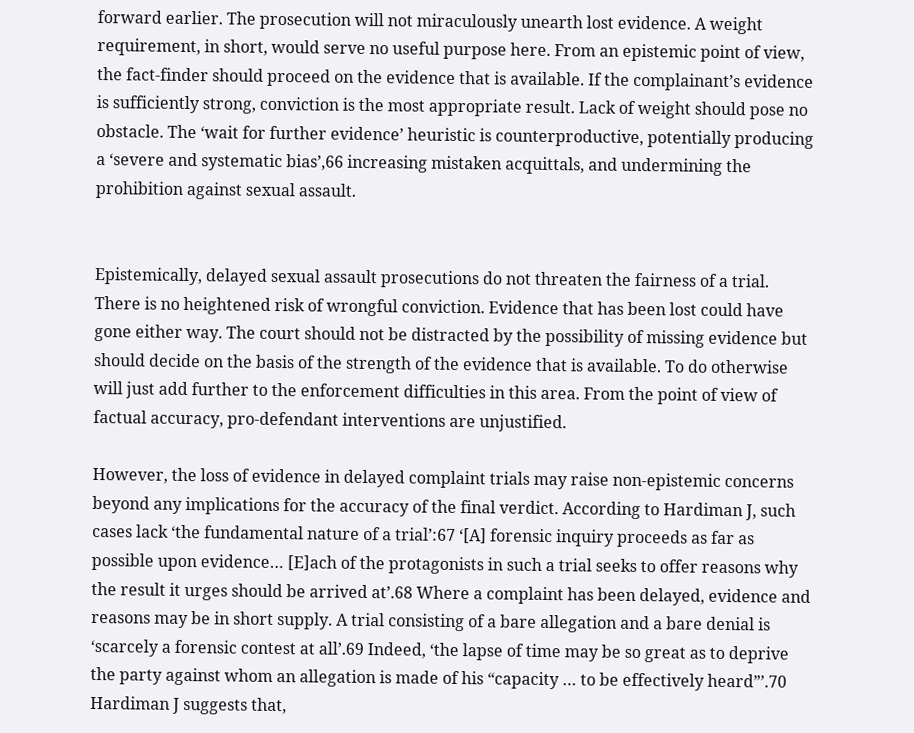forward earlier. The prosecution will not miraculously unearth lost evidence. A weight requirement, in short, would serve no useful purpose here. From an epistemic point of view, the fact-finder should proceed on the evidence that is available. If the complainant’s evidence is sufficiently strong, conviction is the most appropriate result. Lack of weight should pose no obstacle. The ‘wait for further evidence’ heuristic is counterproductive, potentially producing a ‘severe and systematic bias’,66 increasing mistaken acquittals, and undermining the prohibition against sexual assault.


Epistemically, delayed sexual assault prosecutions do not threaten the fairness of a trial. There is no heightened risk of wrongful conviction. Evidence that has been lost could have gone either way. The court should not be distracted by the possibility of missing evidence but should decide on the basis of the strength of the evidence that is available. To do otherwise will just add further to the enforcement difficulties in this area. From the point of view of factual accuracy, pro-defendant interventions are unjustified.

However, the loss of evidence in delayed complaint trials may raise non-epistemic concerns beyond any implications for the accuracy of the final verdict. According to Hardiman J, such cases lack ‘the fundamental nature of a trial’:67 ‘[A] forensic inquiry proceeds as far as possible upon evidence… [E]ach of the protagonists in such a trial seeks to offer reasons why the result it urges should be arrived at’.68 Where a complaint has been delayed, evidence and reasons may be in short supply. A trial consisting of a bare allegation and a bare denial is ‘scarcely a forensic contest at all’.69 Indeed, ‘the lapse of time may be so great as to deprive the party against whom an allegation is made of his “capacity … to be effectively heard”’.70 Hardiman J suggests that,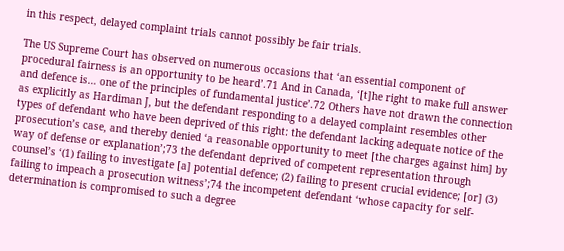in this respect, delayed complaint trials cannot possibly be fair trials.

The US Supreme Court has observed on numerous occasions that ‘an essential component of procedural fairness is an opportunity to be heard’.71 And in Canada, ‘[t]he right to make full answer and defence is… one of the principles of fundamental justice’.72 Others have not drawn the connection as explicitly as Hardiman J, but the defendant responding to a delayed complaint resembles other types of defendant who have been deprived of this right: the defendant lacking adequate notice of the prosecution’s case, and thereby denied ‘a reasonable opportunity to meet [the charges against him] by way of defense or explanation’;73 the defendant deprived of competent representation through counsel’s ‘(1) failing to investigate [a] potential defence; (2) failing to present crucial evidence; [or] (3) failing to impeach a prosecution witness’;74 the incompetent defendant ‘whose capacity for self-determination is compromised to such a degree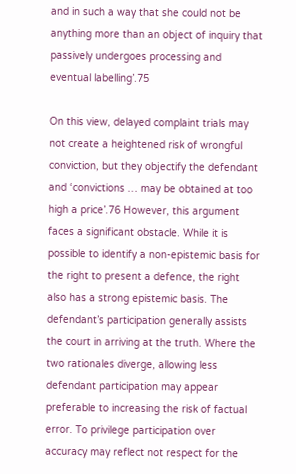and in such a way that she could not be anything more than an object of inquiry that passively undergoes processing and eventual labelling’.75

On this view, delayed complaint trials may not create a heightened risk of wrongful conviction, but they objectify the defendant and ‘convictions … may be obtained at too high a price’.76 However, this argument faces a significant obstacle. While it is possible to identify a non-epistemic basis for the right to present a defence, the right also has a strong epistemic basis. The defendant’s participation generally assists the court in arriving at the truth. Where the two rationales diverge, allowing less defendant participation may appear preferable to increasing the risk of factual error. To privilege participation over accuracy may reflect not respect for the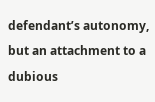defendant’s autonomy, but an attachment to a dubious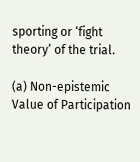sporting or ‘fight theory’ of the trial.

(a) Non-epistemic Value of Participation